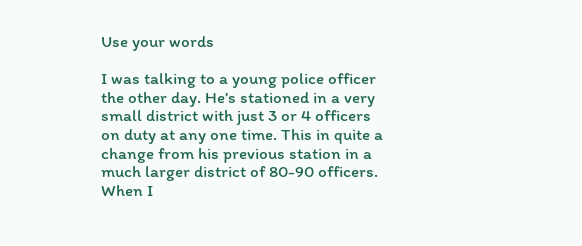Use your words

I was talking to a young police officer the other day. He’s stationed in a very small district with just 3 or 4 officers on duty at any one time. This in quite a change from his previous station in a much larger district of 80-90 officers. When I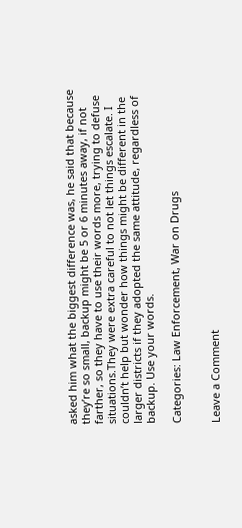asked him what the biggest difference was, he said that because they’re so small, backup might be 5 or 6 minutes away, if not farther, so they have to use their words more, trying to defuse situations.They were extra careful to not let things escalate. I couldn’t help but wonder how things might be different in the larger districts if they adopted the same attitude, regardless of backup. Use your words.

Categories: Law Enforcement, War on Drugs


Leave a Comment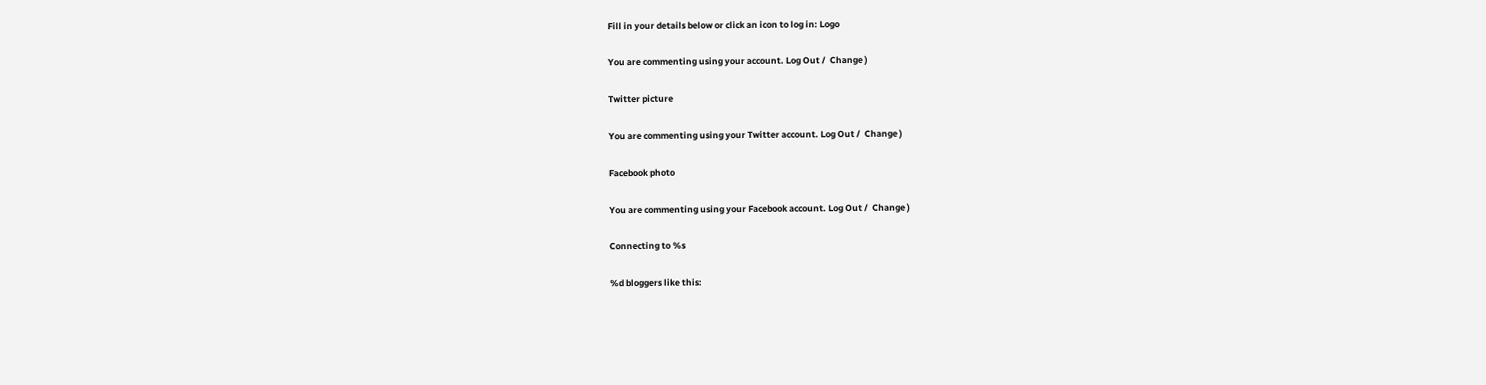Fill in your details below or click an icon to log in: Logo

You are commenting using your account. Log Out /  Change )

Twitter picture

You are commenting using your Twitter account. Log Out /  Change )

Facebook photo

You are commenting using your Facebook account. Log Out /  Change )

Connecting to %s

%d bloggers like this: